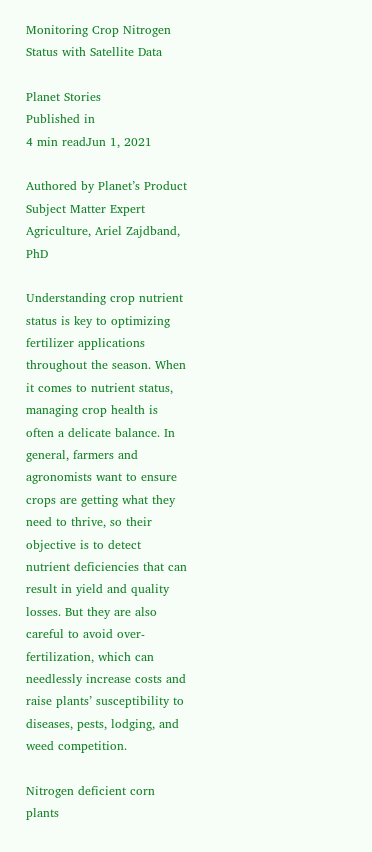Monitoring Crop Nitrogen Status with Satellite Data

Planet Stories
Published in
4 min readJun 1, 2021

Authored by Planet’s Product Subject Matter Expert Agriculture, Ariel Zajdband, PhD

Understanding crop nutrient status is key to optimizing fertilizer applications throughout the season. When it comes to nutrient status, managing crop health is often a delicate balance. In general, farmers and agronomists want to ensure crops are getting what they need to thrive, so their objective is to detect nutrient deficiencies that can result in yield and quality losses. But they are also careful to avoid over-fertilization, which can needlessly increase costs and raise plants’ susceptibility to diseases, pests, lodging, and weed competition.

Nitrogen deficient corn plants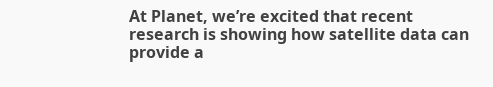At Planet, we’re excited that recent research is showing how satellite data can provide a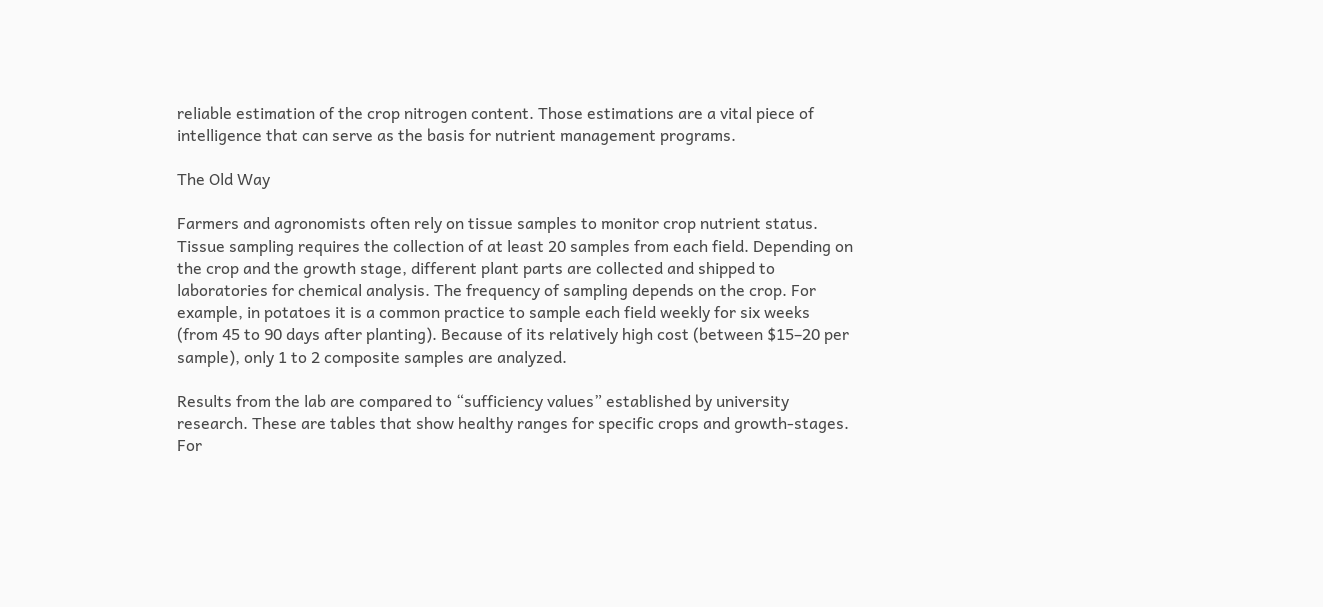reliable estimation of the crop nitrogen content. Those estimations are a vital piece of intelligence that can serve as the basis for nutrient management programs.

The Old Way

Farmers and agronomists often rely on tissue samples to monitor crop nutrient status. Tissue sampling requires the collection of at least 20 samples from each field. Depending on the crop and the growth stage, different plant parts are collected and shipped to laboratories for chemical analysis. The frequency of sampling depends on the crop. For example, in potatoes it is a common practice to sample each field weekly for six weeks (from 45 to 90 days after planting). Because of its relatively high cost (between $15–20 per sample), only 1 to 2 composite samples are analyzed.

Results from the lab are compared to “sufficiency values” established by university research. These are tables that show healthy ranges for specific crops and growth-stages. For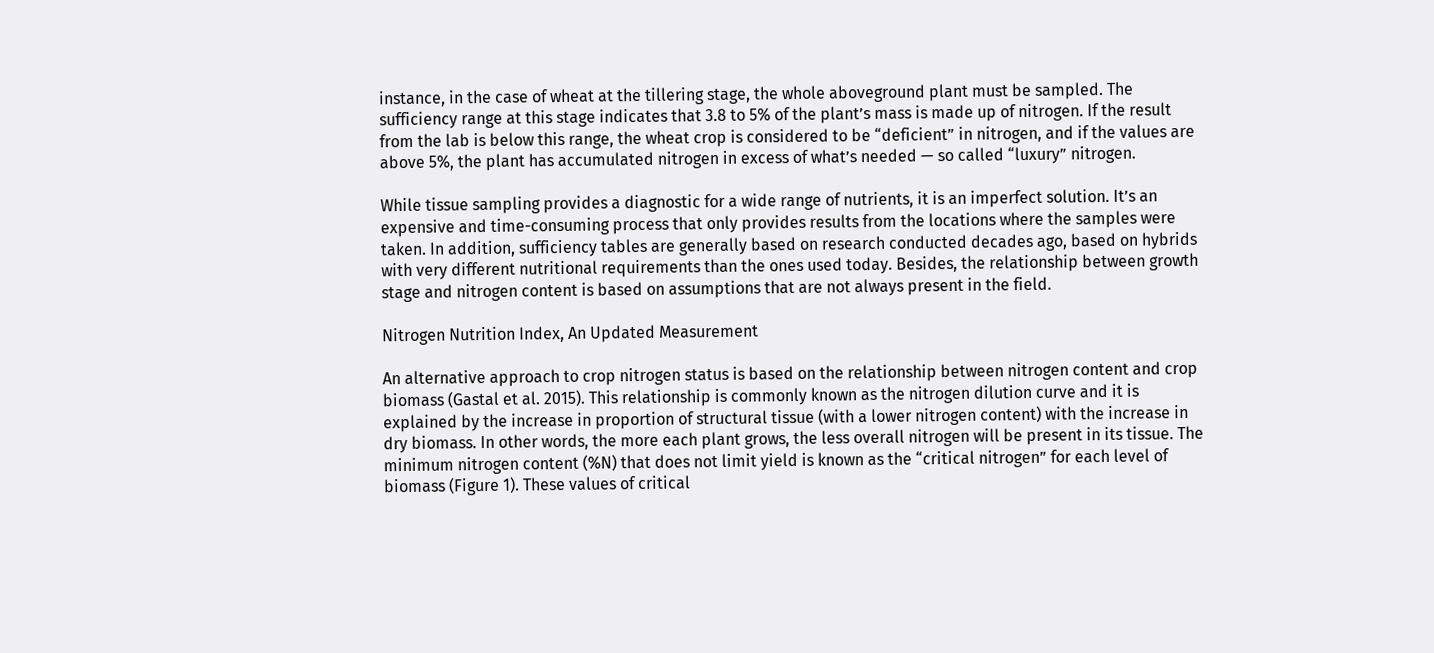instance, in the case of wheat at the tillering stage, the whole aboveground plant must be sampled. The sufficiency range at this stage indicates that 3.8 to 5% of the plant’s mass is made up of nitrogen. If the result from the lab is below this range, the wheat crop is considered to be “deficient” in nitrogen, and if the values are above 5%, the plant has accumulated nitrogen in excess of what’s needed — so called “luxury” nitrogen.

While tissue sampling provides a diagnostic for a wide range of nutrients, it is an imperfect solution. It’s an expensive and time-consuming process that only provides results from the locations where the samples were taken. In addition, sufficiency tables are generally based on research conducted decades ago, based on hybrids with very different nutritional requirements than the ones used today. Besides, the relationship between growth stage and nitrogen content is based on assumptions that are not always present in the field.

Nitrogen Nutrition Index, An Updated Measurement

An alternative approach to crop nitrogen status is based on the relationship between nitrogen content and crop biomass (Gastal et al. 2015). This relationship is commonly known as the nitrogen dilution curve and it is explained by the increase in proportion of structural tissue (with a lower nitrogen content) with the increase in dry biomass. In other words, the more each plant grows, the less overall nitrogen will be present in its tissue. The minimum nitrogen content (%N) that does not limit yield is known as the “critical nitrogen” for each level of biomass (Figure 1). These values of critical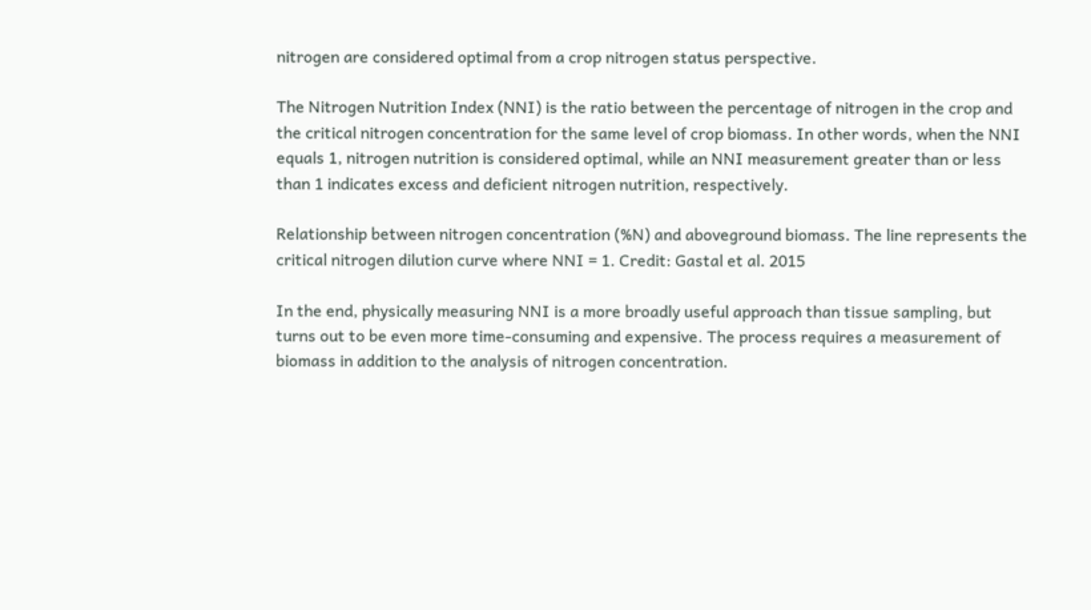nitrogen are considered optimal from a crop nitrogen status perspective.

The Nitrogen Nutrition Index (NNI) is the ratio between the percentage of nitrogen in the crop and the critical nitrogen concentration for the same level of crop biomass. In other words, when the NNI equals 1, nitrogen nutrition is considered optimal, while an NNI measurement greater than or less than 1 indicates excess and deficient nitrogen nutrition, respectively.

Relationship between nitrogen concentration (%N) and aboveground biomass. The line represents the critical nitrogen dilution curve where NNI = 1. Credit: Gastal et al. 2015

In the end, physically measuring NNI is a more broadly useful approach than tissue sampling, but turns out to be even more time-consuming and expensive. The process requires a measurement of biomass in addition to the analysis of nitrogen concentration.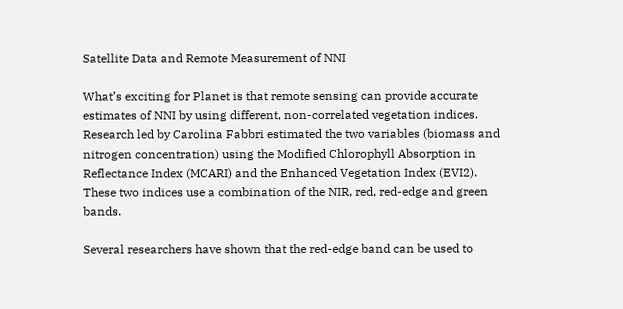Satellite Data and Remote Measurement of NNI

What’s exciting for Planet is that remote sensing can provide accurate estimates of NNI by using different, non-correlated vegetation indices. Research led by Carolina Fabbri estimated the two variables (biomass and nitrogen concentration) using the Modified Chlorophyll Absorption in Reflectance Index (MCARI) and the Enhanced Vegetation Index (EVI2). These two indices use a combination of the NIR, red, red-edge and green bands.

Several researchers have shown that the red-edge band can be used to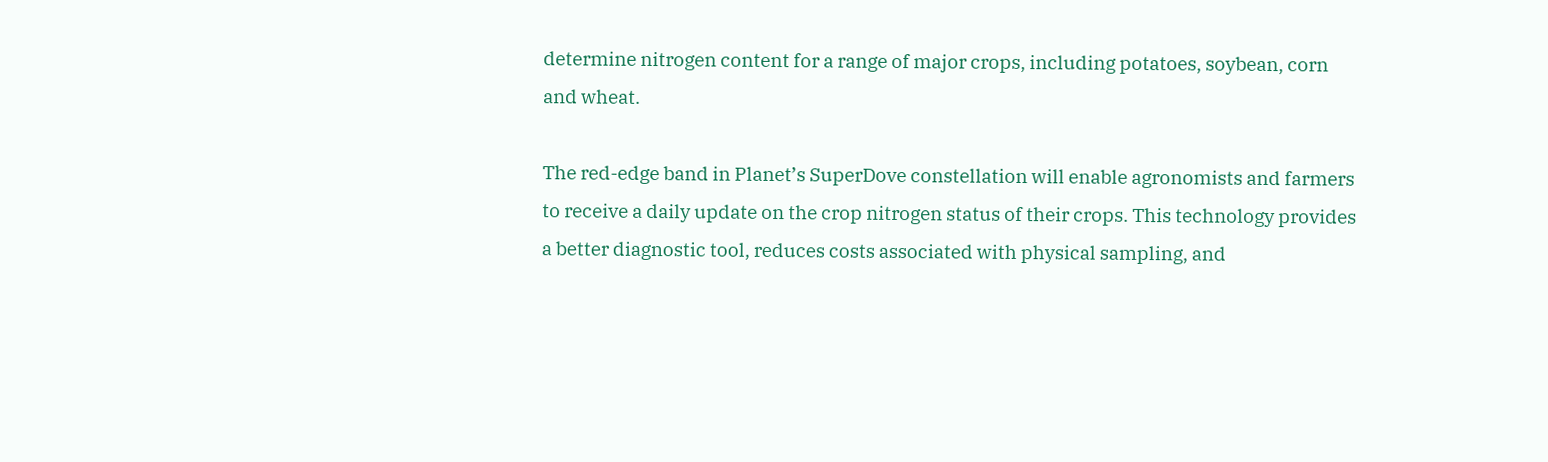determine nitrogen content for a range of major crops, including potatoes, soybean, corn and wheat.

The red-edge band in Planet’s SuperDove constellation will enable agronomists and farmers to receive a daily update on the crop nitrogen status of their crops. This technology provides a better diagnostic tool, reduces costs associated with physical sampling, and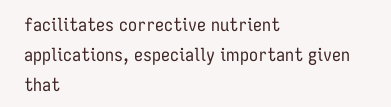facilitates corrective nutrient applications, especially important given that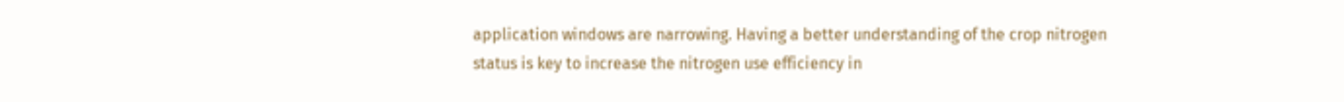application windows are narrowing. Having a better understanding of the crop nitrogen status is key to increase the nitrogen use efficiency in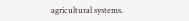agricultural systems.